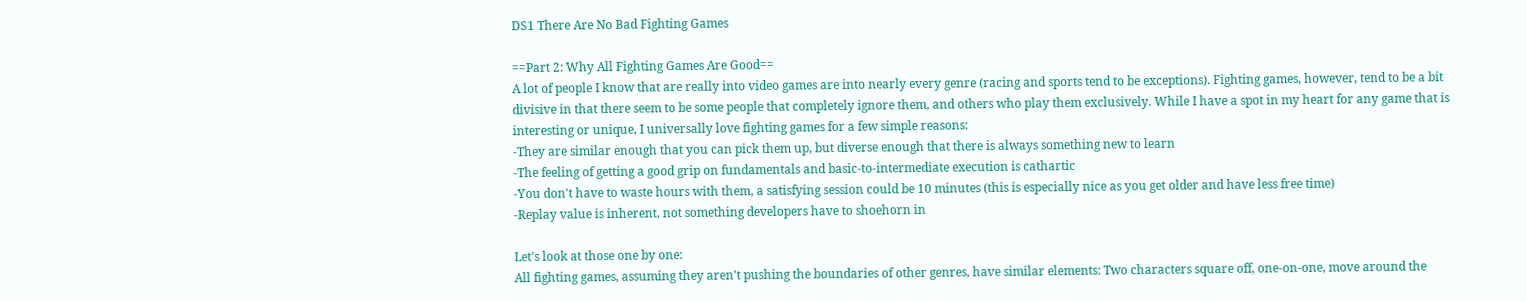DS1 There Are No Bad Fighting Games

==Part 2: Why All Fighting Games Are Good==
A lot of people I know that are really into video games are into nearly every genre (racing and sports tend to be exceptions). Fighting games, however, tend to be a bit divisive in that there seem to be some people that completely ignore them, and others who play them exclusively. While I have a spot in my heart for any game that is interesting or unique, I universally love fighting games for a few simple reasons:
-They are similar enough that you can pick them up, but diverse enough that there is always something new to learn
-The feeling of getting a good grip on fundamentals and basic-to-intermediate execution is cathartic
-You don't have to waste hours with them, a satisfying session could be 10 minutes (this is especially nice as you get older and have less free time)
-Replay value is inherent, not something developers have to shoehorn in

Let's look at those one by one:
All fighting games, assuming they aren't pushing the boundaries of other genres, have similar elements: Two characters square off, one-on-one, move around the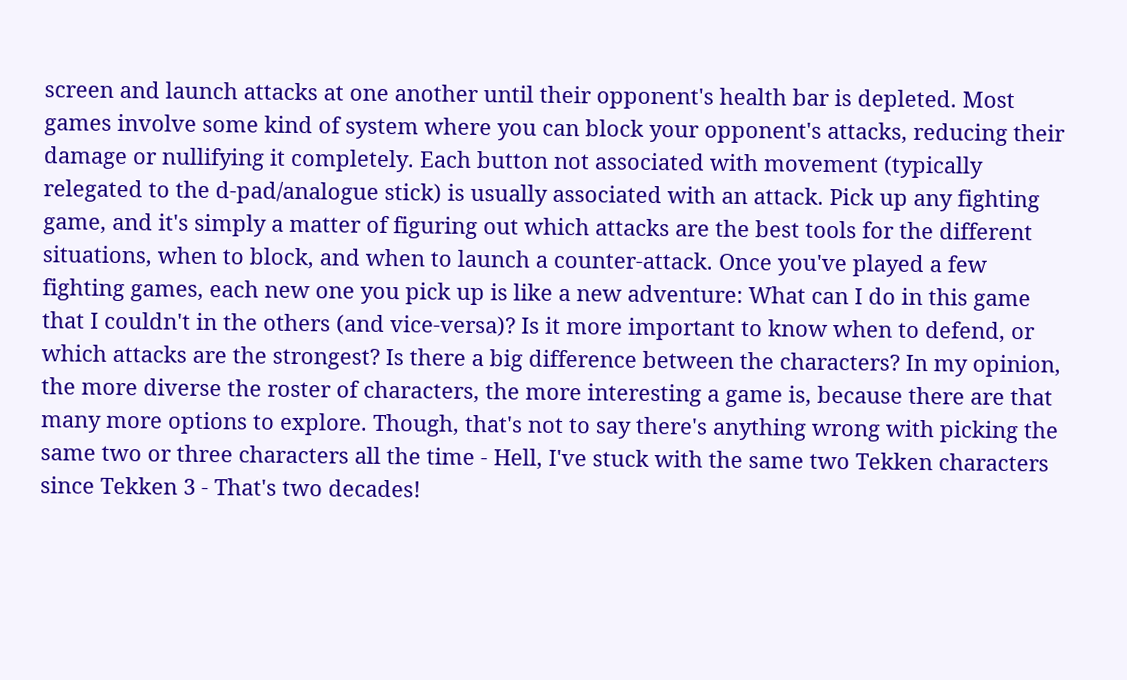screen and launch attacks at one another until their opponent's health bar is depleted. Most games involve some kind of system where you can block your opponent's attacks, reducing their damage or nullifying it completely. Each button not associated with movement (typically relegated to the d-pad/analogue stick) is usually associated with an attack. Pick up any fighting game, and it's simply a matter of figuring out which attacks are the best tools for the different situations, when to block, and when to launch a counter-attack. Once you've played a few fighting games, each new one you pick up is like a new adventure: What can I do in this game that I couldn't in the others (and vice-versa)? Is it more important to know when to defend, or which attacks are the strongest? Is there a big difference between the characters? In my opinion, the more diverse the roster of characters, the more interesting a game is, because there are that many more options to explore. Though, that's not to say there's anything wrong with picking the same two or three characters all the time - Hell, I've stuck with the same two Tekken characters since Tekken 3 - That's two decades!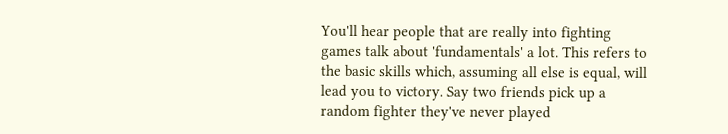You'll hear people that are really into fighting games talk about 'fundamentals' a lot. This refers to the basic skills which, assuming all else is equal, will lead you to victory. Say two friends pick up a random fighter they've never played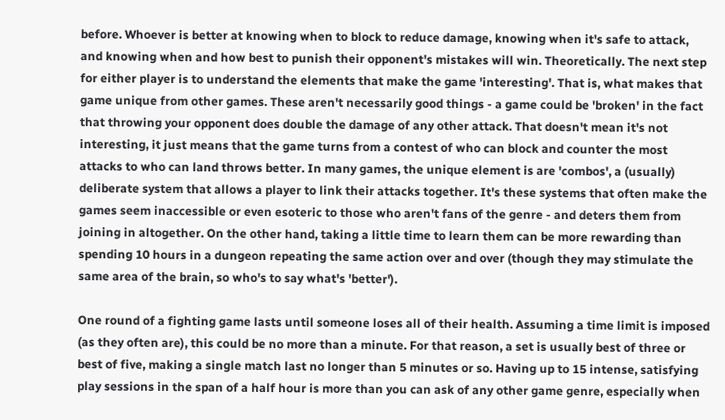before. Whoever is better at knowing when to block to reduce damage, knowing when it's safe to attack, and knowing when and how best to punish their opponent's mistakes will win. Theoretically. The next step for either player is to understand the elements that make the game 'interesting'. That is, what makes that game unique from other games. These aren't necessarily good things - a game could be 'broken' in the fact that throwing your opponent does double the damage of any other attack. That doesn't mean it's not interesting, it just means that the game turns from a contest of who can block and counter the most attacks to who can land throws better. In many games, the unique element is are 'combos', a (usually) deliberate system that allows a player to link their attacks together. It's these systems that often make the games seem inaccessible or even esoteric to those who aren't fans of the genre - and deters them from joining in altogether. On the other hand, taking a little time to learn them can be more rewarding than spending 10 hours in a dungeon repeating the same action over and over (though they may stimulate the same area of the brain, so who's to say what's 'better').

One round of a fighting game lasts until someone loses all of their health. Assuming a time limit is imposed (as they often are), this could be no more than a minute. For that reason, a set is usually best of three or best of five, making a single match last no longer than 5 minutes or so. Having up to 15 intense, satisfying play sessions in the span of a half hour is more than you can ask of any other game genre, especially when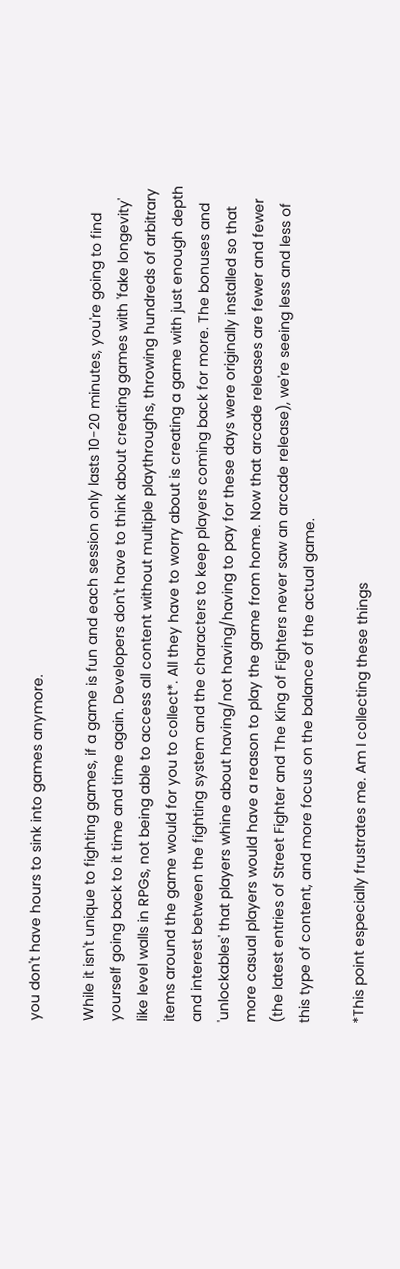you don't have hours to sink into games anymore.

While it isn't unique to fighting games, if a game is fun and each session only lasts 10-20 minutes, you're going to find yourself going back to it time and time again. Developers don't have to think about creating games with 'fake longevity' like level walls in RPGs, not being able to access all content without multiple playthroughs, throwing hundreds of arbitrary items around the game would for you to collect*. All they have to worry about is creating a game with just enough depth and interest between the fighting system and the characters to keep players coming back for more. The bonuses and 'unlockables' that players whine about having/not having/having to pay for these days were originally installed so that more casual players would have a reason to play the game from home. Now that arcade releases are fewer and fewer (the latest entries of Street Fighter and The King of Fighters never saw an arcade release), we're seeing less and less of this type of content, and more focus on the balance of the actual game.

*This point especially frustrates me. Am I collecting these things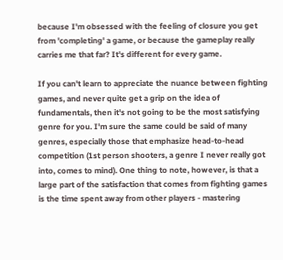because I'm obsessed with the feeling of closure you get from 'completing' a game, or because the gameplay really carries me that far? It's different for every game.

If you can't learn to appreciate the nuance between fighting games, and never quite get a grip on the idea of fundamentals, then it's not going to be the most satisfying genre for you. I'm sure the same could be said of many genres, especially those that emphasize head-to-head competition (1st person shooters, a genre I never really got into, comes to mind). One thing to note, however, is that a large part of the satisfaction that comes from fighting games is the time spent away from other players - mastering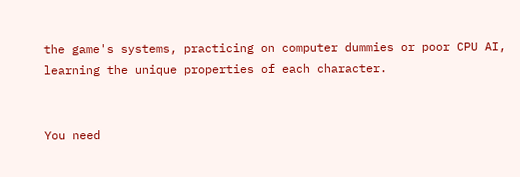the game's systems, practicing on computer dummies or poor CPU AI, learning the unique properties of each character.


You need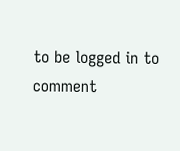to be logged in to comment